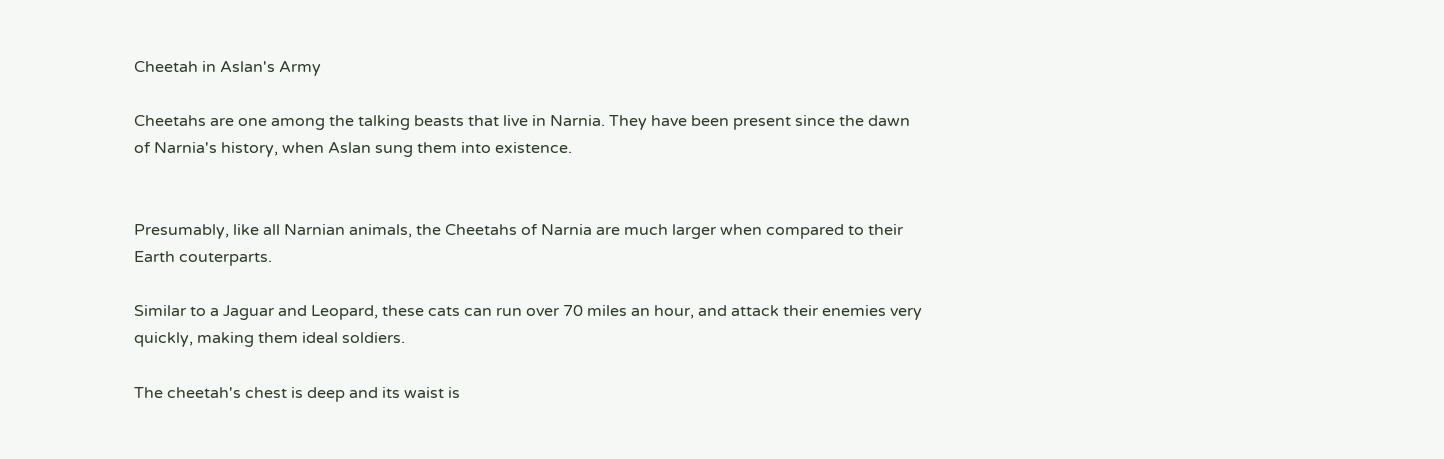Cheetah in Aslan's Army

Cheetahs are one among the talking beasts that live in Narnia. They have been present since the dawn of Narnia's history, when Aslan sung them into existence.


Presumably, like all Narnian animals, the Cheetahs of Narnia are much larger when compared to their Earth couterparts.

Similar to a Jaguar and Leopard, these cats can run over 70 miles an hour, and attack their enemies very quickly, making them ideal soldiers.

The cheetah's chest is deep and its waist is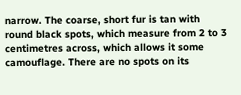narrow. The coarse, short fur is tan with round black spots, which measure from 2 to 3 centimetres across, which allows it some camouflage. There are no spots on its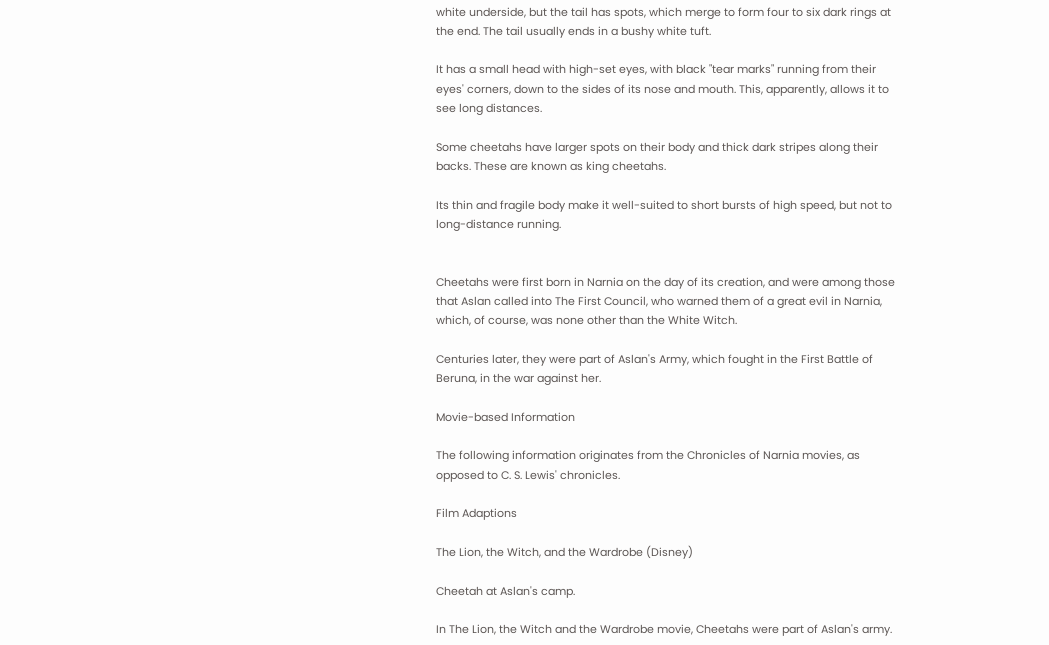white underside, but the tail has spots, which merge to form four to six dark rings at the end. The tail usually ends in a bushy white tuft.

It has a small head with high-set eyes, with black "tear marks" running from their eyes' corners, down to the sides of its nose and mouth. This, apparently, allows it to see long distances.

Some cheetahs have larger spots on their body and thick dark stripes along their backs. These are known as king cheetahs.

Its thin and fragile body make it well-suited to short bursts of high speed, but not to long-distance running.


Cheetahs were first born in Narnia on the day of its creation, and were among those that Aslan called into The First Council, who warned them of a great evil in Narnia, which, of course, was none other than the White Witch.

Centuries later, they were part of Aslan's Army, which fought in the First Battle of Beruna, in the war against her.

Movie-based Information

The following information originates from the Chronicles of Narnia movies, as opposed to C. S. Lewis' chronicles.

Film Adaptions

The Lion, the Witch, and the Wardrobe (Disney)

Cheetah at Aslan's camp.

In The Lion, the Witch and the Wardrobe movie, Cheetahs were part of Aslan's army.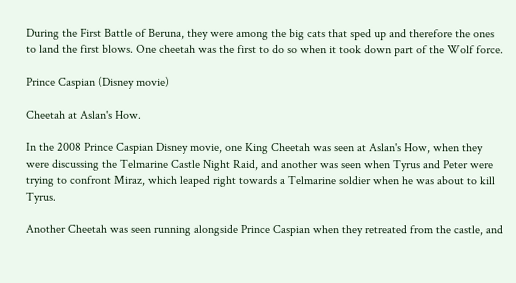During the First Battle of Beruna, they were among the big cats that sped up and therefore the ones to land the first blows. One cheetah was the first to do so when it took down part of the Wolf force.

Prince Caspian (Disney movie)

Cheetah at Aslan's How.

In the 2008 Prince Caspian Disney movie, one King Cheetah was seen at Aslan's How, when they were discussing the Telmarine Castle Night Raid, and another was seen when Tyrus and Peter were trying to confront Miraz, which leaped right towards a Telmarine soldier when he was about to kill Tyrus.

Another Cheetah was seen running alongside Prince Caspian when they retreated from the castle, and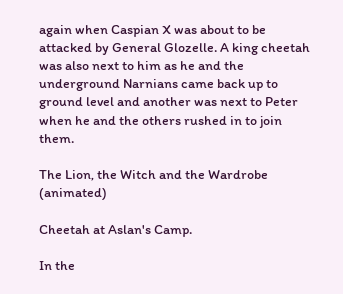again when Caspian X was about to be attacked by General Glozelle. A king cheetah was also next to him as he and the underground Narnians came back up to ground level and another was next to Peter when he and the others rushed in to join them.

The Lion, the Witch and the Wardrobe (animated)

Cheetah at Aslan's Camp.

In the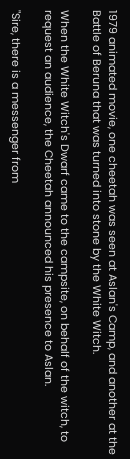1979 animated movie, one cheetah was seen at Aslan's Camp, and another at the Battle of Beruna that was turned into stone by the White Witch.

When the White Witch's Dwarf came to the campsite, on behalf of the witch, to request an audience, the Cheetah announced his presence to Aslan.

"Sire, there is a messenger from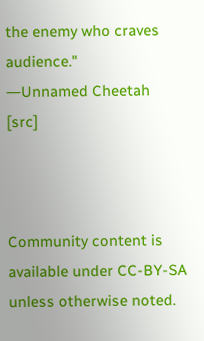the enemy who craves audience."
―Unnamed Cheetah [src]



Community content is available under CC-BY-SA unless otherwise noted.